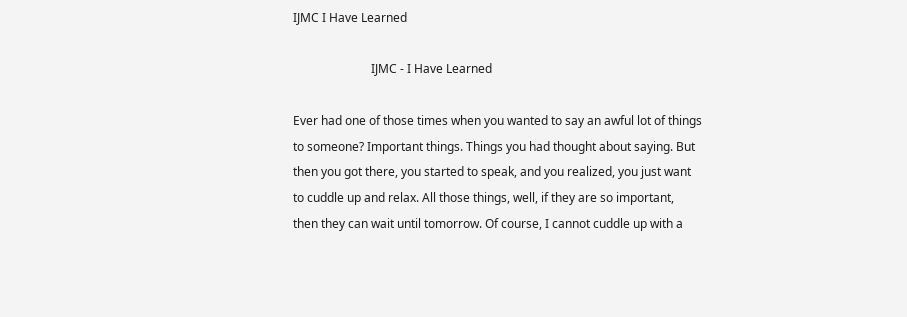IJMC I Have Learned

                          IJMC - I Have Learned

Ever had one of those times when you wanted to say an awful lot of things
to someone? Important things. Things you had thought about saying. But
then you got there, you started to speak, and you realized, you just want
to cuddle up and relax. All those things, well, if they are so important,
then they can wait until tomorrow. Of course, I cannot cuddle up with a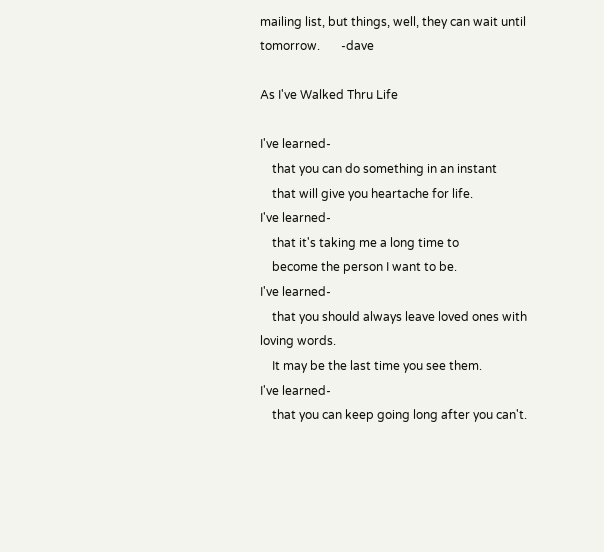mailing list, but things, well, they can wait until tomorrow.       -dave

As I've Walked Thru Life

I've learned-
    that you can do something in an instant
    that will give you heartache for life.
I've learned-
    that it's taking me a long time to
    become the person I want to be.
I've learned-
    that you should always leave loved ones with loving words.
    It may be the last time you see them.
I've learned-
    that you can keep going long after you can't.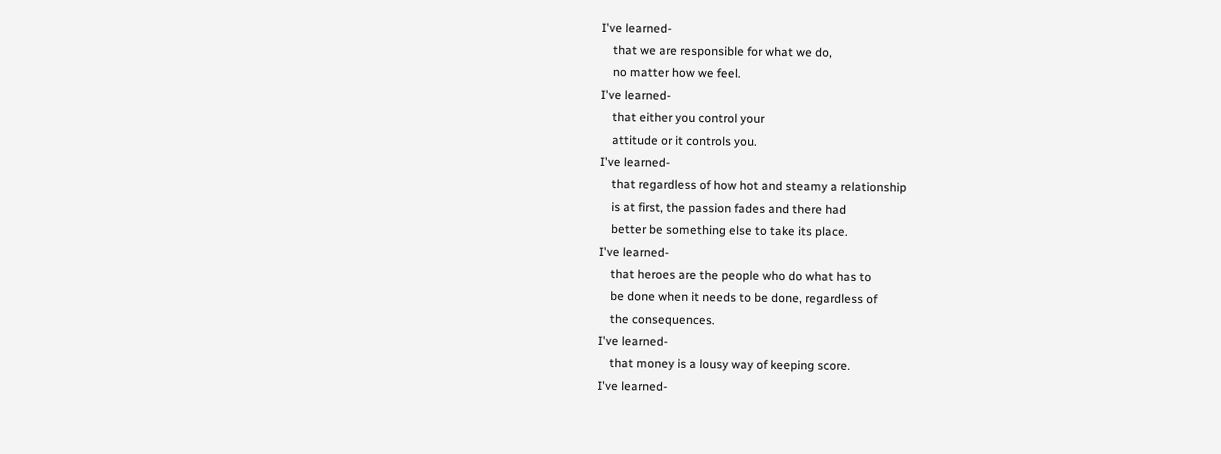I've learned-
    that we are responsible for what we do,
    no matter how we feel.
I've learned-
    that either you control your
    attitude or it controls you.
I've learned-
    that regardless of how hot and steamy a relationship
    is at first, the passion fades and there had
    better be something else to take its place.
I've learned-
    that heroes are the people who do what has to
    be done when it needs to be done, regardless of
    the consequences.
I've learned-
    that money is a lousy way of keeping score.
I've learned-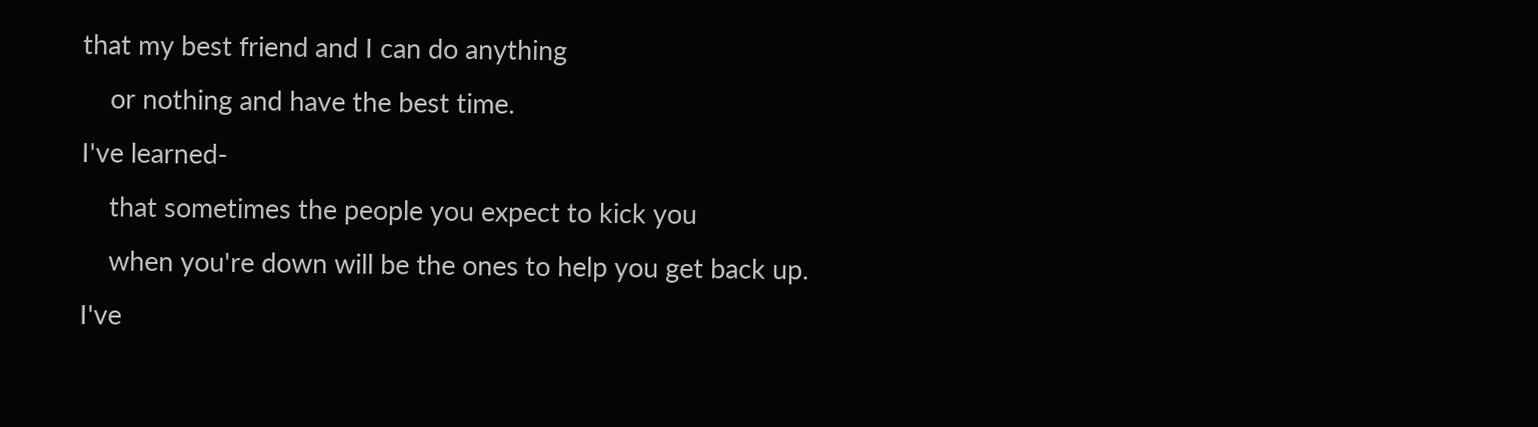that my best friend and I can do anything
    or nothing and have the best time.
I've learned-
    that sometimes the people you expect to kick you
    when you're down will be the ones to help you get back up.
I've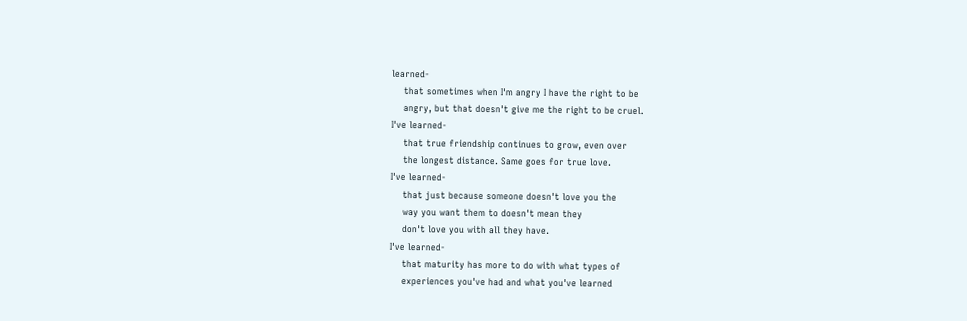learned-
    that sometimes when I'm angry I have the right to be
    angry, but that doesn't give me the right to be cruel.
I've learned-
    that true friendship continues to grow, even over
    the longest distance. Same goes for true love.
I've learned-
    that just because someone doesn't love you the
    way you want them to doesn't mean they
    don't love you with all they have.
I've learned-
    that maturity has more to do with what types of
    experiences you've had and what you've learned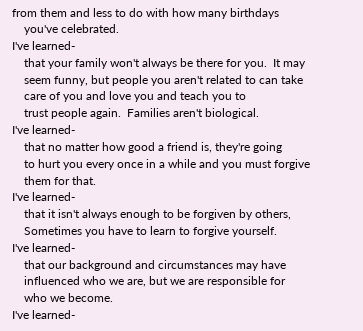from them and less to do with how many birthdays
    you've celebrated.
I've learned-
    that your family won't always be there for you.  It may
    seem funny, but people you aren't related to can take
    care of you and love you and teach you to
    trust people again.  Families aren't biological.
I've learned-
    that no matter how good a friend is, they're going
    to hurt you every once in a while and you must forgive
    them for that.
I've learned-
    that it isn't always enough to be forgiven by others,
    Sometimes you have to learn to forgive yourself.
I've learned-
    that our background and circumstances may have
    influenced who we are, but we are responsible for
    who we become.
I've learned-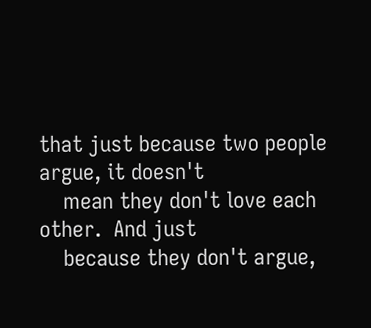that just because two people argue, it doesn't
    mean they don't love each other.  And just
    because they don't argue,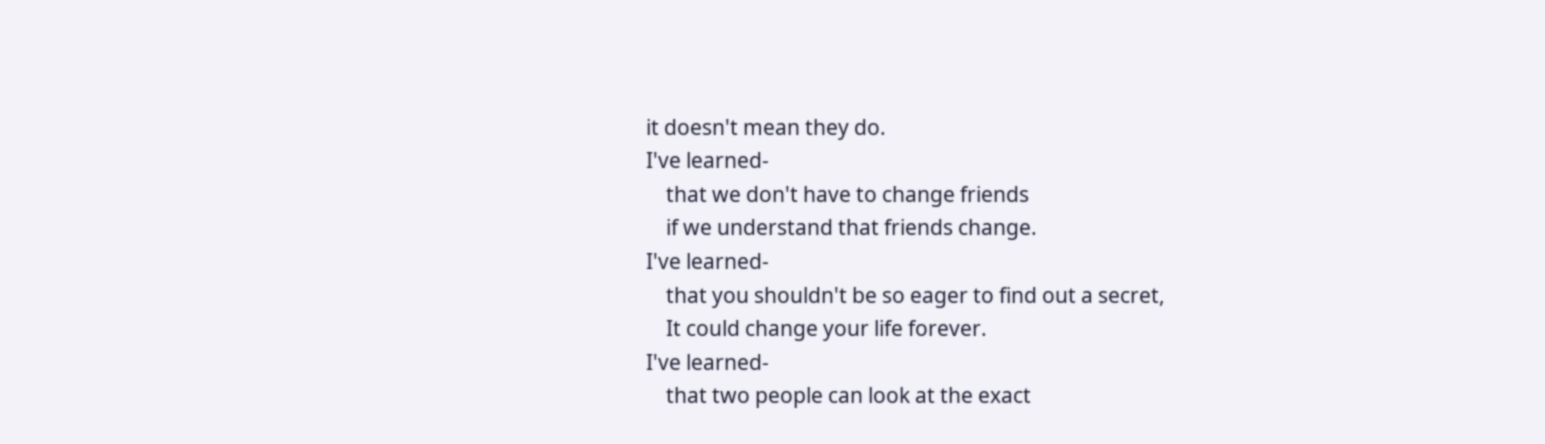it doesn't mean they do.
I've learned-
    that we don't have to change friends
    if we understand that friends change.
I've learned-
    that you shouldn't be so eager to find out a secret,
    It could change your life forever.
I've learned-
    that two people can look at the exact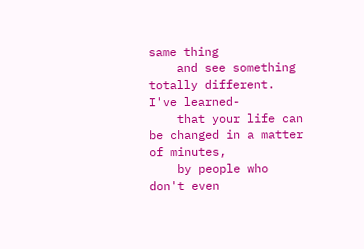same thing
    and see something totally different.
I've learned-
    that your life can be changed in a matter of minutes,
    by people who don't even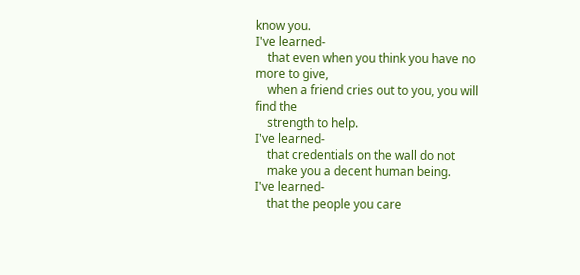know you.
I've learned-
    that even when you think you have no more to give,
    when a friend cries out to you, you will find the
    strength to help.
I've learned-
    that credentials on the wall do not
    make you a decent human being.
I've learned-
    that the people you care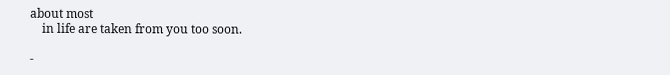about most
    in life are taken from you too soon.

-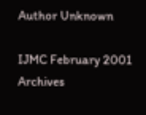Author Unknown

IJMC February 2001 Archives